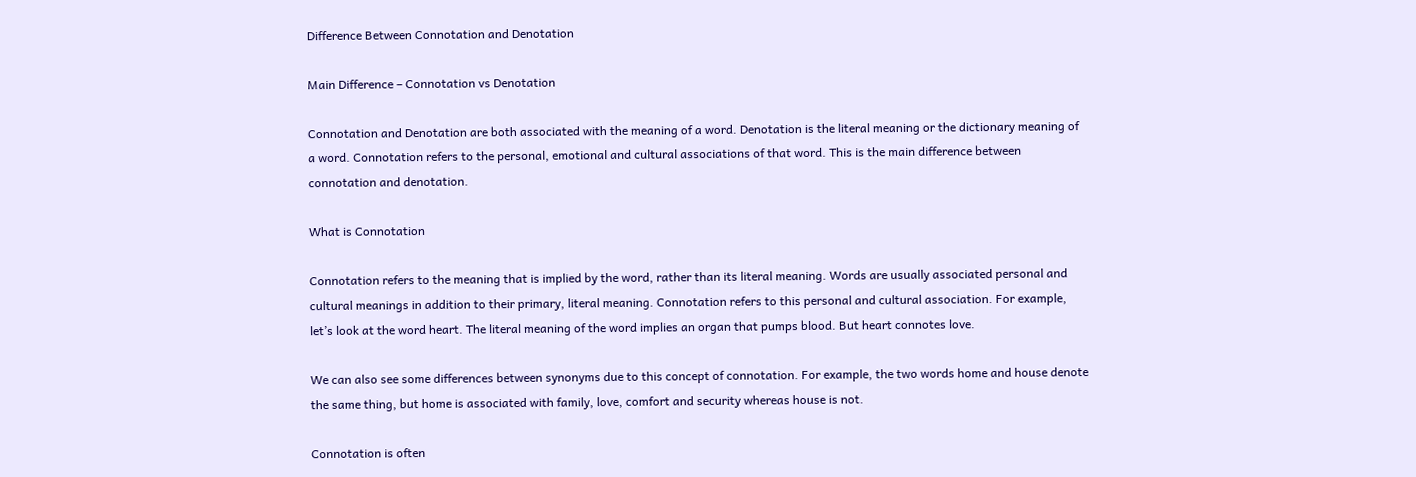Difference Between Connotation and Denotation

Main Difference – Connotation vs Denotation

Connotation and Denotation are both associated with the meaning of a word. Denotation is the literal meaning or the dictionary meaning of a word. Connotation refers to the personal, emotional and cultural associations of that word. This is the main difference between connotation and denotation.

What is Connotation

Connotation refers to the meaning that is implied by the word, rather than its literal meaning. Words are usually associated personal and cultural meanings in addition to their primary, literal meaning. Connotation refers to this personal and cultural association. For example, let’s look at the word heart. The literal meaning of the word implies an organ that pumps blood. But heart connotes love.

We can also see some differences between synonyms due to this concept of connotation. For example, the two words home and house denote the same thing, but home is associated with family, love, comfort and security whereas house is not.

Connotation is often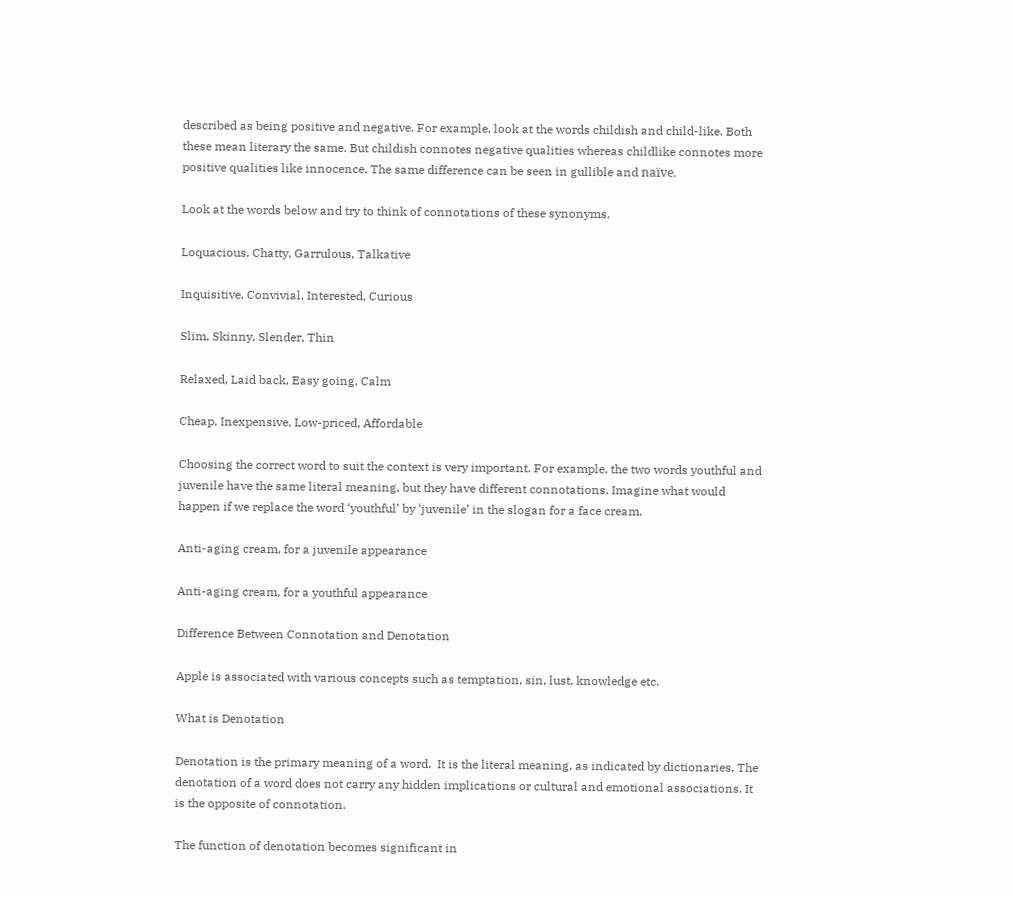described as being positive and negative. For example, look at the words childish and child-like. Both these mean literary the same. But childish connotes negative qualities whereas childlike connotes more positive qualities like innocence. The same difference can be seen in gullible and naïve.

Look at the words below and try to think of connotations of these synonyms.

Loquacious, Chatty, Garrulous, Talkative

Inquisitive, Convivial, Interested, Curious

Slim, Skinny, Slender, Thin

Relaxed, Laid back, Easy going, Calm

Cheap, Inexpensive, Low-priced, Affordable

Choosing the correct word to suit the context is very important. For example, the two words youthful and juvenile have the same literal meaning, but they have different connotations. Imagine what would happen if we replace the word ‘youthful’ by ‘juvenile’ in the slogan for a face cream.

Anti-aging cream, for a juvenile appearance

Anti-aging cream, for a youthful appearance

Difference Between Connotation and Denotation

Apple is associated with various concepts such as temptation, sin, lust, knowledge etc.

What is Denotation

Denotation is the primary meaning of a word.  It is the literal meaning, as indicated by dictionaries. The denotation of a word does not carry any hidden implications or cultural and emotional associations. It is the opposite of connotation.

The function of denotation becomes significant in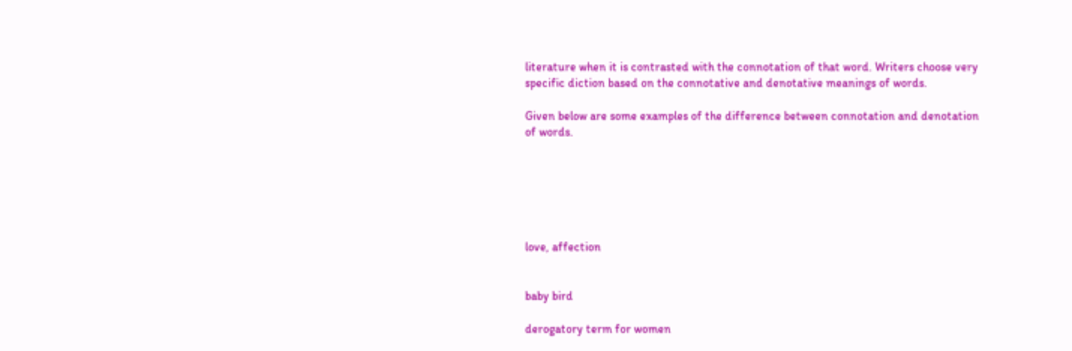literature when it is contrasted with the connotation of that word. Writers choose very specific diction based on the connotative and denotative meanings of words.

Given below are some examples of the difference between connotation and denotation of words.






love, affection


baby bird

derogatory term for women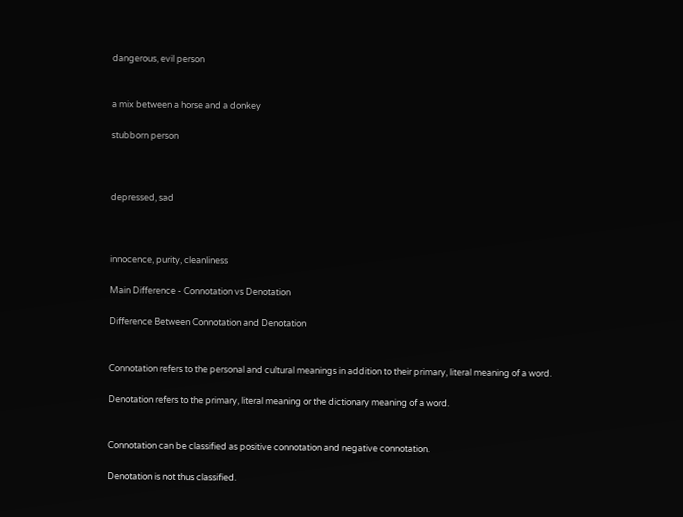dangerous, evil person


a mix between a horse and a donkey

stubborn person



depressed, sad



innocence, purity, cleanliness

Main Difference - Connotation vs Denotation

Difference Between Connotation and Denotation


Connotation refers to the personal and cultural meanings in addition to their primary, literal meaning of a word.

Denotation refers to the primary, literal meaning or the dictionary meaning of a word.


Connotation can be classified as positive connotation and negative connotation.

Denotation is not thus classified.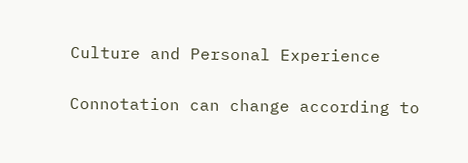Culture and Personal Experience

Connotation can change according to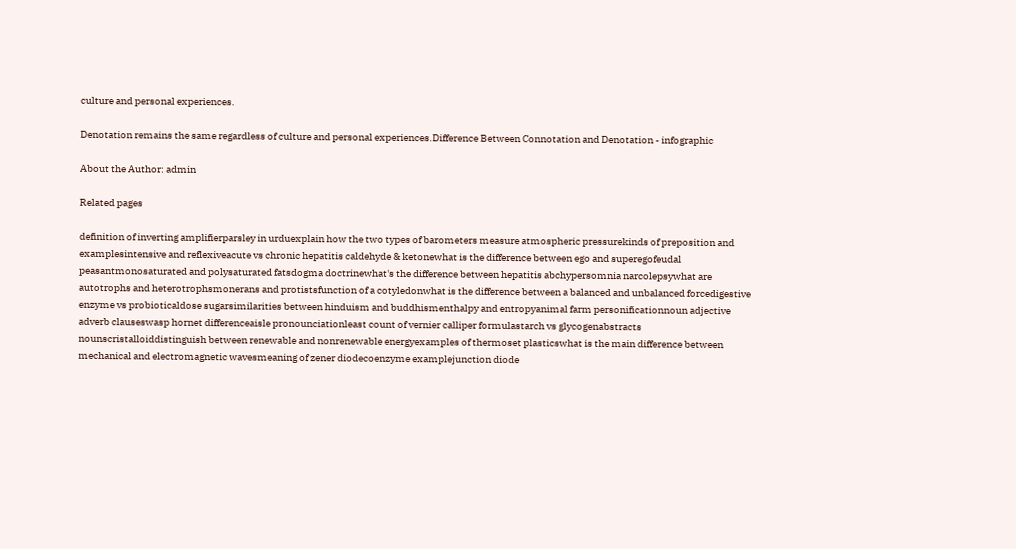culture and personal experiences.

Denotation remains the same regardless of culture and personal experiences.Difference Between Connotation and Denotation - infographic

About the Author: admin

Related pages

definition of inverting amplifierparsley in urduexplain how the two types of barometers measure atmospheric pressurekinds of preposition and examplesintensive and reflexiveacute vs chronic hepatitis caldehyde & ketonewhat is the difference between ego and superegofeudal peasantmonosaturated and polysaturated fatsdogma doctrinewhat's the difference between hepatitis abchypersomnia narcolepsywhat are autotrophs and heterotrophsmonerans and protistsfunction of a cotyledonwhat is the difference between a balanced and unbalanced forcedigestive enzyme vs probioticaldose sugarsimilarities between hinduism and buddhismenthalpy and entropyanimal farm personificationnoun adjective adverb clauseswasp hornet differenceaisle pronounciationleast count of vernier calliper formulastarch vs glycogenabstracts nounscristalloiddistinguish between renewable and nonrenewable energyexamples of thermoset plasticswhat is the main difference between mechanical and electromagnetic wavesmeaning of zener diodecoenzyme examplejunction diode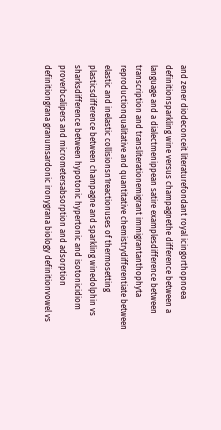and zener diodeconceit literaturefondant royal icingorthopnoea definitionsparkling wine versus champagnethe difference between a language and a dialectmenippean satire examplesdifference between transcription and transliterationemigrant immigrantanthophyta reproductionqualitative and quantitative chemistrydifferentiate between elastic and inelastic collisionsn1reactionuses of thermosetting plasticsdifference between champagne and sparkling winedolphin vs sharksdifference between hypotonic hypertonic and isotonicidiom proverbcalipers and micrometersabsorption and adsorption definitiongrana granumsardonic ironygrana biology definitionvowel vs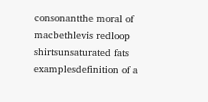consonantthe moral of macbethlevis redloop shirtsunsaturated fats examplesdefinition of a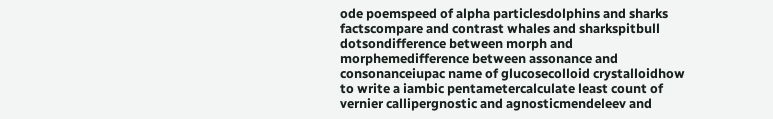ode poemspeed of alpha particlesdolphins and sharks factscompare and contrast whales and sharkspitbull dotsondifference between morph and morphemedifference between assonance and consonanceiupac name of glucosecolloid crystalloidhow to write a iambic pentametercalculate least count of vernier callipergnostic and agnosticmendeleev and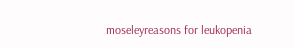moseleyreasons for leukopenia